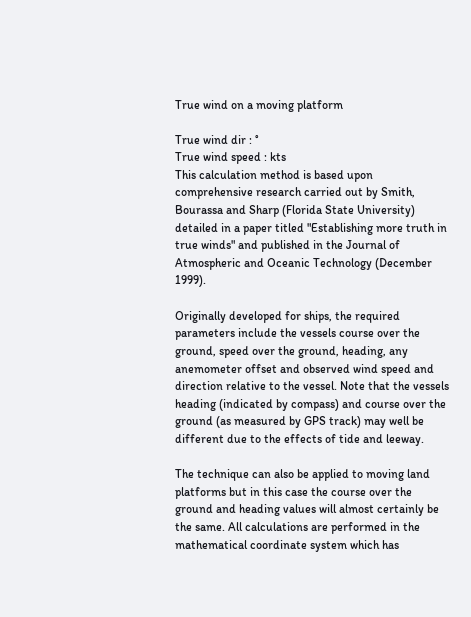True wind on a moving platform

True wind dir : °
True wind speed : kts
This calculation method is based upon comprehensive research carried out by Smith, Bourassa and Sharp (Florida State University) detailed in a paper titled "Establishing more truth in true winds" and published in the Journal of Atmospheric and Oceanic Technology (December 1999).

Originally developed for ships, the required parameters include the vessels course over the ground, speed over the ground, heading, any anemometer offset and observed wind speed and direction relative to the vessel. Note that the vessels heading (indicated by compass) and course over the ground (as measured by GPS track) may well be different due to the effects of tide and leeway.

The technique can also be applied to moving land platforms but in this case the course over the ground and heading values will almost certainly be the same. All calculations are performed in the mathematical coordinate system which has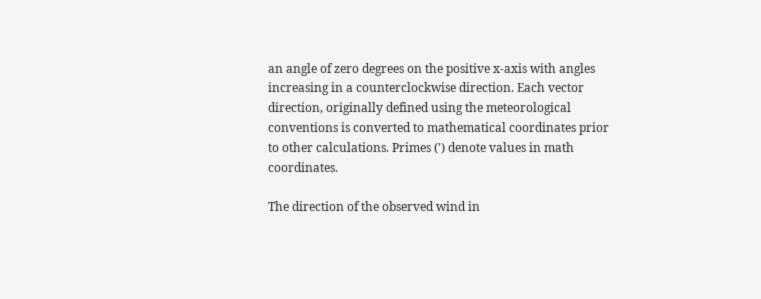an angle of zero degrees on the positive x-axis with angles increasing in a counterclockwise direction. Each vector direction, originally defined using the meteorological conventions is converted to mathematical coordinates prior to other calculations. Primes (') denote values in math coordinates.

The direction of the observed wind in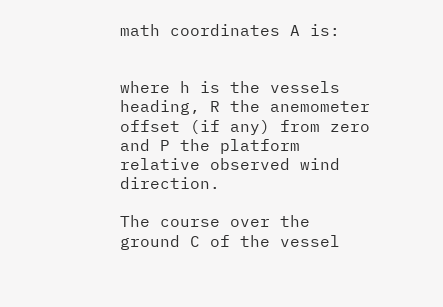math coordinates A is:


where h is the vessels heading, R the anemometer offset (if any) from zero and P the platform relative observed wind direction.

The course over the ground C of the vessel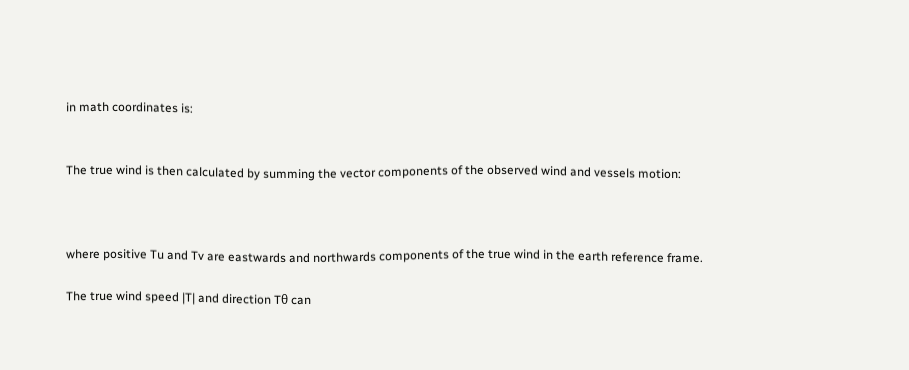in math coordinates is:


The true wind is then calculated by summing the vector components of the observed wind and vessels motion:



where positive Tu and Tv are eastwards and northwards components of the true wind in the earth reference frame.

The true wind speed |T| and direction Tθ can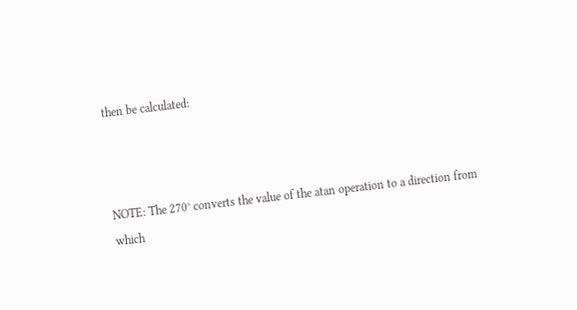then be calculated:



NOTE: The 270° converts the value of the atan operation to a direction from which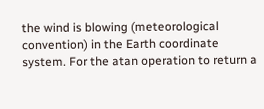the wind is blowing (meteorological convention) in the Earth coordinate system. For the atan operation to return a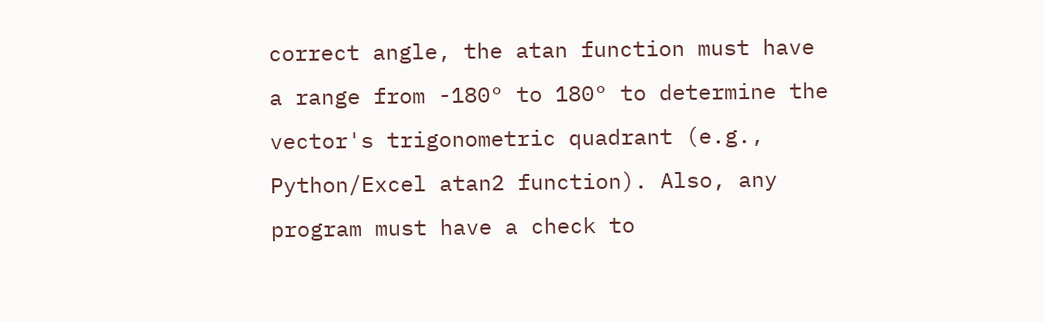correct angle, the atan function must have a range from -180° to 180° to determine the vector's trigonometric quadrant (e.g., Python/Excel atan2 function). Also, any program must have a check to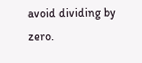avoid dividing by zero.